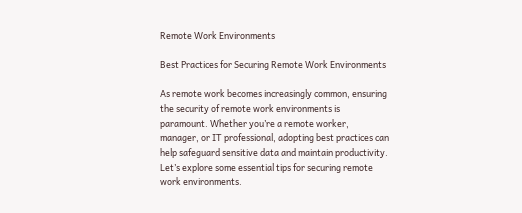Remote Work Environments

Best Practices for Securing Remote Work Environments

As remote work becomes increasingly common, ensuring the security of remote work environments is paramount. Whether you’re a remote worker, manager, or IT professional, adopting best practices can help safeguard sensitive data and maintain productivity. Let’s explore some essential tips for securing remote work environments.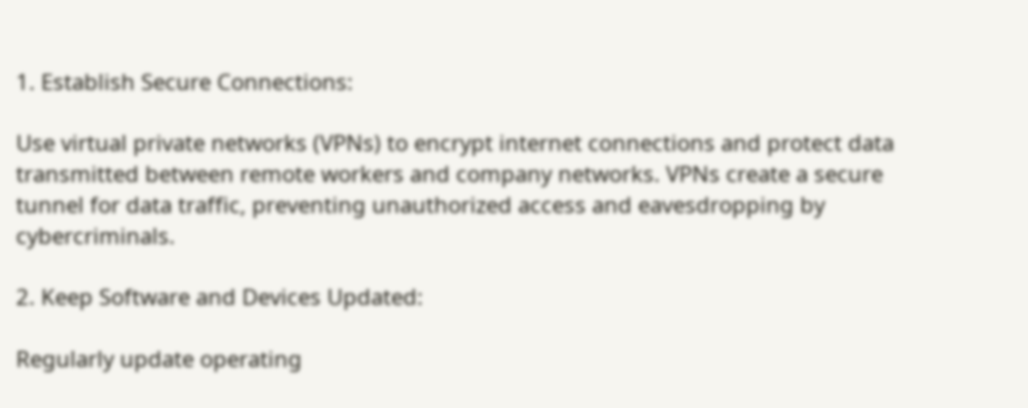1. Establish Secure Connections:

Use virtual private networks (VPNs) to encrypt internet connections and protect data transmitted between remote workers and company networks. VPNs create a secure tunnel for data traffic, preventing unauthorized access and eavesdropping by cybercriminals.

2. Keep Software and Devices Updated:

Regularly update operating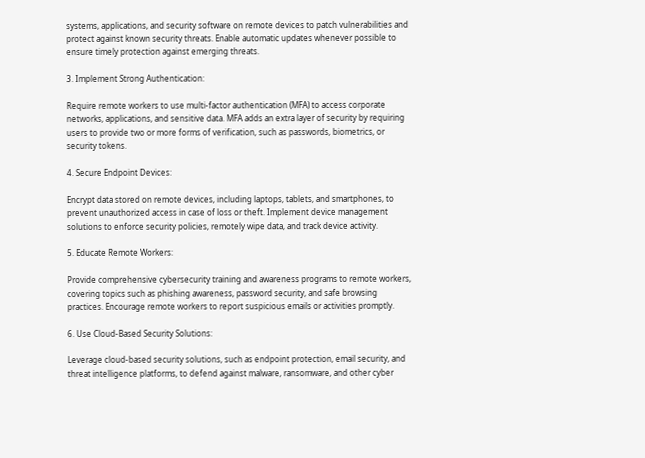systems, applications, and security software on remote devices to patch vulnerabilities and protect against known security threats. Enable automatic updates whenever possible to ensure timely protection against emerging threats.

3. Implement Strong Authentication:

Require remote workers to use multi-factor authentication (MFA) to access corporate networks, applications, and sensitive data. MFA adds an extra layer of security by requiring users to provide two or more forms of verification, such as passwords, biometrics, or security tokens.

4. Secure Endpoint Devices:

Encrypt data stored on remote devices, including laptops, tablets, and smartphones, to prevent unauthorized access in case of loss or theft. Implement device management solutions to enforce security policies, remotely wipe data, and track device activity.

5. Educate Remote Workers:

Provide comprehensive cybersecurity training and awareness programs to remote workers, covering topics such as phishing awareness, password security, and safe browsing practices. Encourage remote workers to report suspicious emails or activities promptly.

6. Use Cloud-Based Security Solutions:

Leverage cloud-based security solutions, such as endpoint protection, email security, and threat intelligence platforms, to defend against malware, ransomware, and other cyber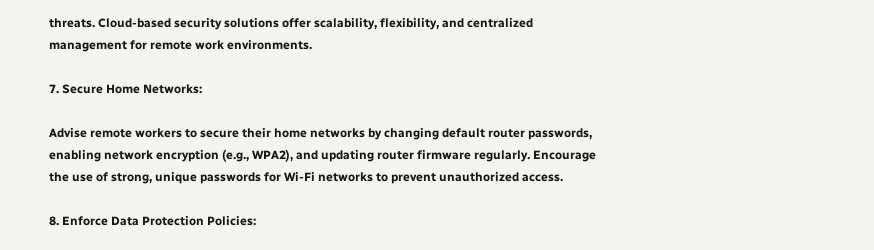threats. Cloud-based security solutions offer scalability, flexibility, and centralized management for remote work environments.

7. Secure Home Networks:

Advise remote workers to secure their home networks by changing default router passwords, enabling network encryption (e.g., WPA2), and updating router firmware regularly. Encourage the use of strong, unique passwords for Wi-Fi networks to prevent unauthorized access.

8. Enforce Data Protection Policies: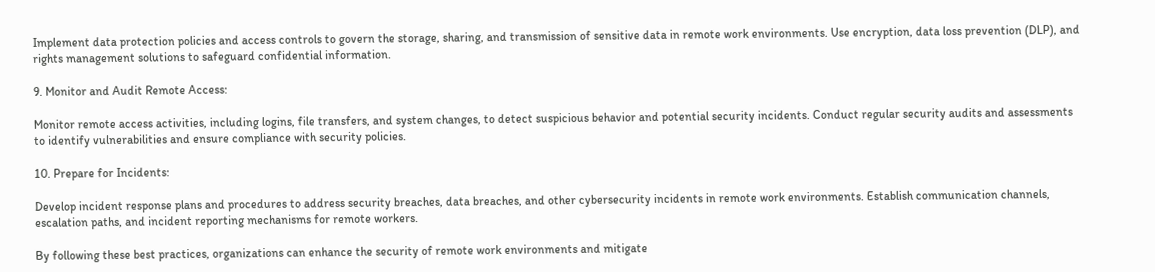Implement data protection policies and access controls to govern the storage, sharing, and transmission of sensitive data in remote work environments. Use encryption, data loss prevention (DLP), and rights management solutions to safeguard confidential information.

9. Monitor and Audit Remote Access:

Monitor remote access activities, including logins, file transfers, and system changes, to detect suspicious behavior and potential security incidents. Conduct regular security audits and assessments to identify vulnerabilities and ensure compliance with security policies.

10. Prepare for Incidents:

Develop incident response plans and procedures to address security breaches, data breaches, and other cybersecurity incidents in remote work environments. Establish communication channels, escalation paths, and incident reporting mechanisms for remote workers.

By following these best practices, organizations can enhance the security of remote work environments and mitigate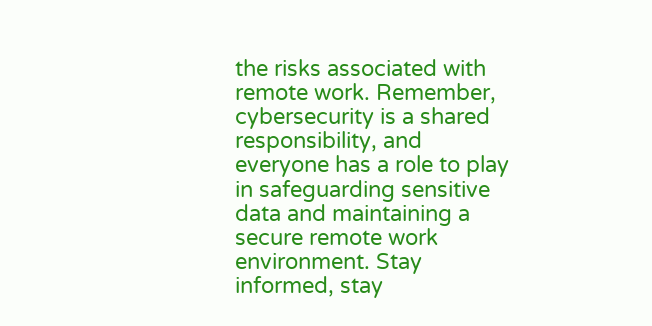the risks associated with remote work. Remember, cybersecurity is a shared responsibility, and everyone has a role to play in safeguarding sensitive data and maintaining a secure remote work environment. Stay informed, stay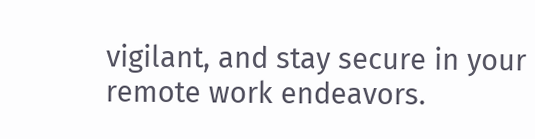vigilant, and stay secure in your remote work endeavors.